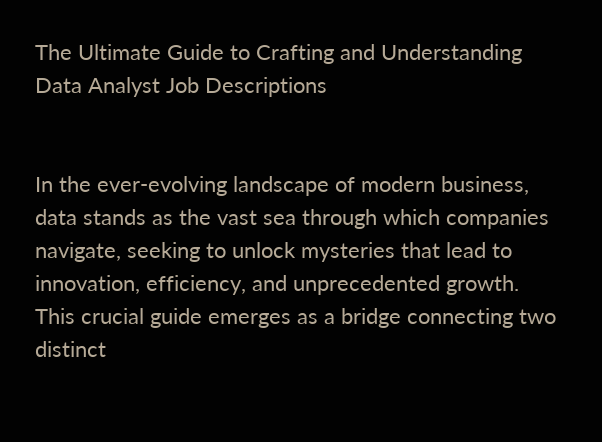The Ultimate Guide to Crafting and Understanding Data Analyst Job Descriptions


In the ever-evolving landscape of modern business, data stands as the vast sea through which companies navigate, seeking to unlock mysteries that lead to innovation, efficiency, and unprecedented growth. This crucial guide emerges as a bridge connecting two distinct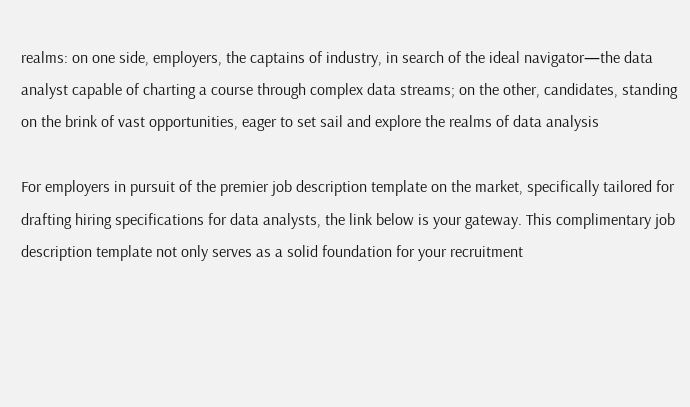realms: on one side, employers, the captains of industry, in search of the ideal navigator—the data analyst capable of charting a course through complex data streams; on the other, candidates, standing on the brink of vast opportunities, eager to set sail and explore the realms of data analysis

For employers in pursuit of the premier job description template on the market, specifically tailored for drafting hiring specifications for data analysts, the link below is your gateway. This complimentary job description template not only serves as a solid foundation for your recruitment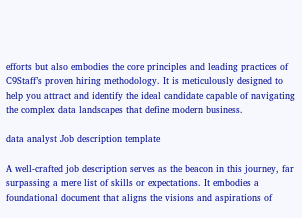efforts but also embodies the core principles and leading practices of C9Staff’s proven hiring methodology. It is meticulously designed to help you attract and identify the ideal candidate capable of navigating the complex data landscapes that define modern business.

data analyst Job description template

A well-crafted job description serves as the beacon in this journey, far surpassing a mere list of skills or expectations. It embodies a foundational document that aligns the visions and aspirations of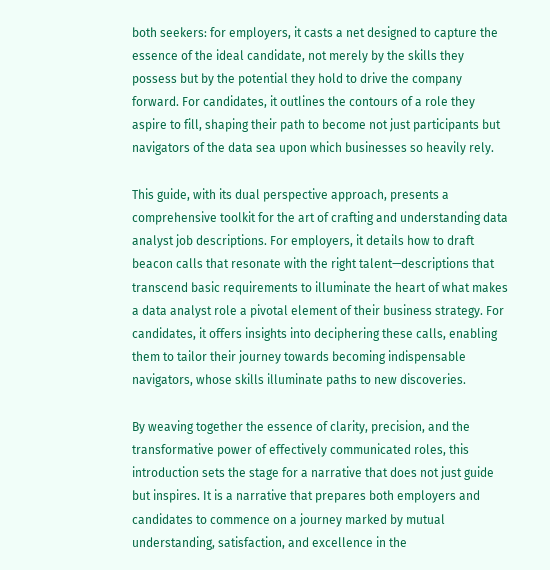both seekers: for employers, it casts a net designed to capture the essence of the ideal candidate, not merely by the skills they possess but by the potential they hold to drive the company forward. For candidates, it outlines the contours of a role they aspire to fill, shaping their path to become not just participants but navigators of the data sea upon which businesses so heavily rely.

This guide, with its dual perspective approach, presents a comprehensive toolkit for the art of crafting and understanding data analyst job descriptions. For employers, it details how to draft beacon calls that resonate with the right talent—descriptions that transcend basic requirements to illuminate the heart of what makes a data analyst role a pivotal element of their business strategy. For candidates, it offers insights into deciphering these calls, enabling them to tailor their journey towards becoming indispensable navigators, whose skills illuminate paths to new discoveries.

By weaving together the essence of clarity, precision, and the transformative power of effectively communicated roles, this introduction sets the stage for a narrative that does not just guide but inspires. It is a narrative that prepares both employers and candidates to commence on a journey marked by mutual understanding, satisfaction, and excellence in the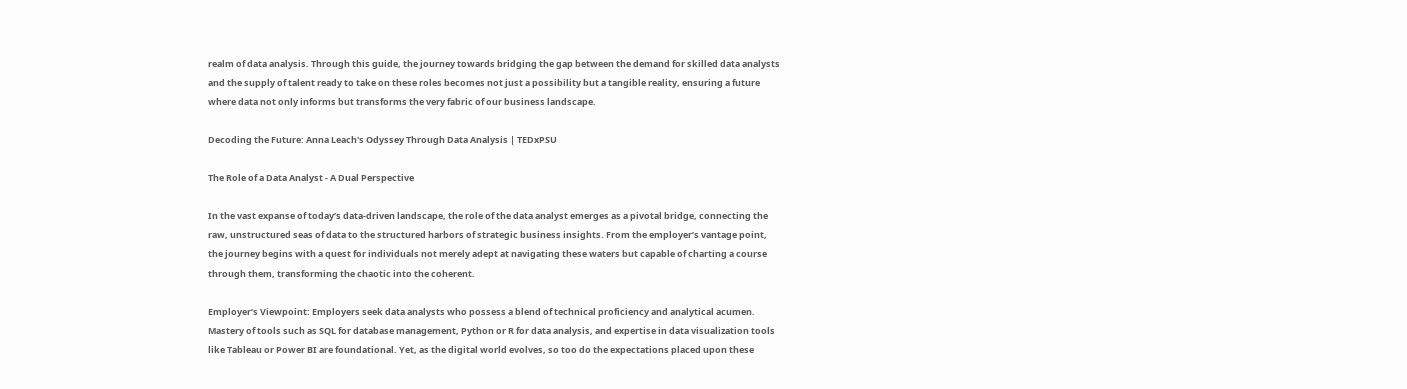realm of data analysis. Through this guide, the journey towards bridging the gap between the demand for skilled data analysts and the supply of talent ready to take on these roles becomes not just a possibility but a tangible reality, ensuring a future where data not only informs but transforms the very fabric of our business landscape.

Decoding the Future: Anna Leach's Odyssey Through Data Analysis | TEDxPSU

The Role of a Data Analyst - A Dual Perspective

In the vast expanse of today’s data-driven landscape, the role of the data analyst emerges as a pivotal bridge, connecting the raw, unstructured seas of data to the structured harbors of strategic business insights. From the employer’s vantage point, the journey begins with a quest for individuals not merely adept at navigating these waters but capable of charting a course through them, transforming the chaotic into the coherent.

Employer’s Viewpoint: Employers seek data analysts who possess a blend of technical proficiency and analytical acumen. Mastery of tools such as SQL for database management, Python or R for data analysis, and expertise in data visualization tools like Tableau or Power BI are foundational. Yet, as the digital world evolves, so too do the expectations placed upon these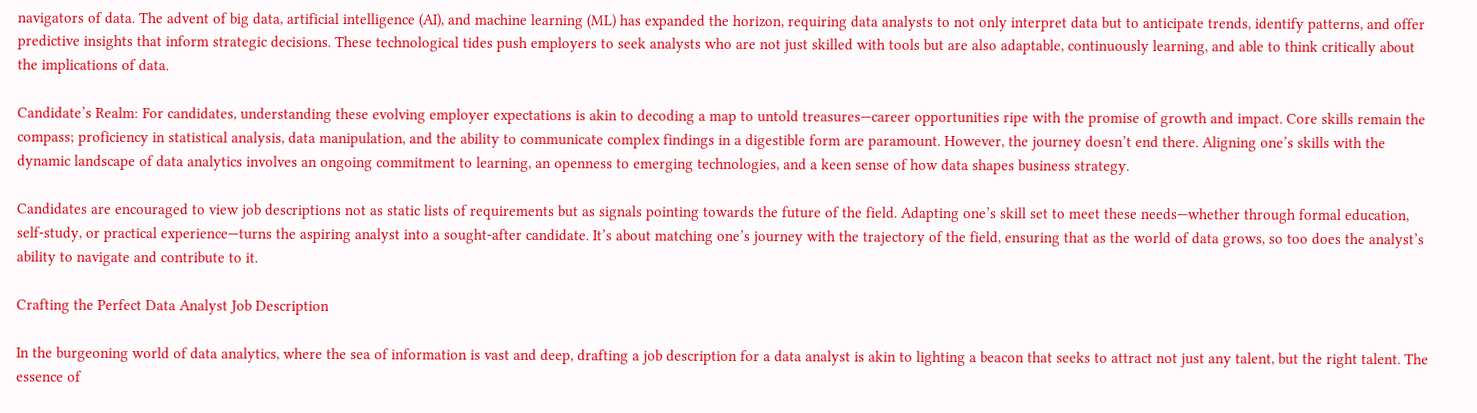navigators of data. The advent of big data, artificial intelligence (AI), and machine learning (ML) has expanded the horizon, requiring data analysts to not only interpret data but to anticipate trends, identify patterns, and offer predictive insights that inform strategic decisions. These technological tides push employers to seek analysts who are not just skilled with tools but are also adaptable, continuously learning, and able to think critically about the implications of data.

Candidate’s Realm: For candidates, understanding these evolving employer expectations is akin to decoding a map to untold treasures—career opportunities ripe with the promise of growth and impact. Core skills remain the compass; proficiency in statistical analysis, data manipulation, and the ability to communicate complex findings in a digestible form are paramount. However, the journey doesn’t end there. Aligning one’s skills with the dynamic landscape of data analytics involves an ongoing commitment to learning, an openness to emerging technologies, and a keen sense of how data shapes business strategy.

Candidates are encouraged to view job descriptions not as static lists of requirements but as signals pointing towards the future of the field. Adapting one’s skill set to meet these needs—whether through formal education, self-study, or practical experience—turns the aspiring analyst into a sought-after candidate. It’s about matching one’s journey with the trajectory of the field, ensuring that as the world of data grows, so too does the analyst’s ability to navigate and contribute to it.

Crafting the Perfect Data Analyst Job Description

In the burgeoning world of data analytics, where the sea of information is vast and deep, drafting a job description for a data analyst is akin to lighting a beacon that seeks to attract not just any talent, but the right talent. The essence of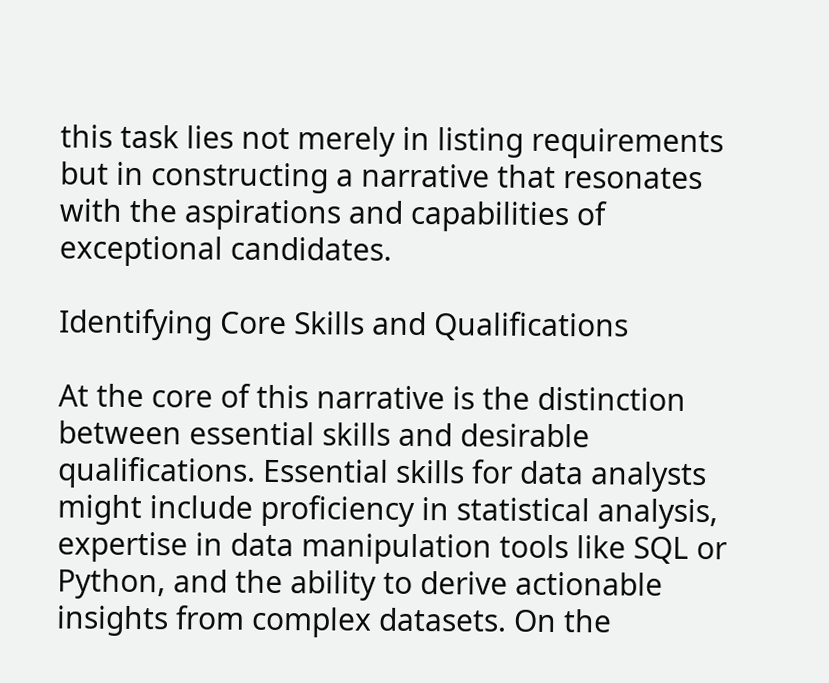this task lies not merely in listing requirements but in constructing a narrative that resonates with the aspirations and capabilities of exceptional candidates.

Identifying Core Skills and Qualifications

At the core of this narrative is the distinction between essential skills and desirable qualifications. Essential skills for data analysts might include proficiency in statistical analysis, expertise in data manipulation tools like SQL or Python, and the ability to derive actionable insights from complex datasets. On the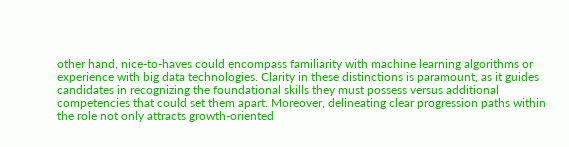other hand, nice-to-haves could encompass familiarity with machine learning algorithms or experience with big data technologies. Clarity in these distinctions is paramount, as it guides candidates in recognizing the foundational skills they must possess versus additional competencies that could set them apart. Moreover, delineating clear progression paths within the role not only attracts growth-oriented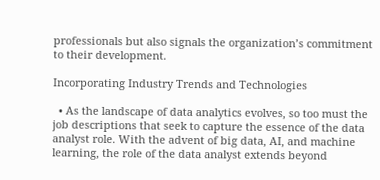professionals but also signals the organization’s commitment to their development.

Incorporating Industry Trends and Technologies

  • As the landscape of data analytics evolves, so too must the job descriptions that seek to capture the essence of the data analyst role. With the advent of big data, AI, and machine learning, the role of the data analyst extends beyond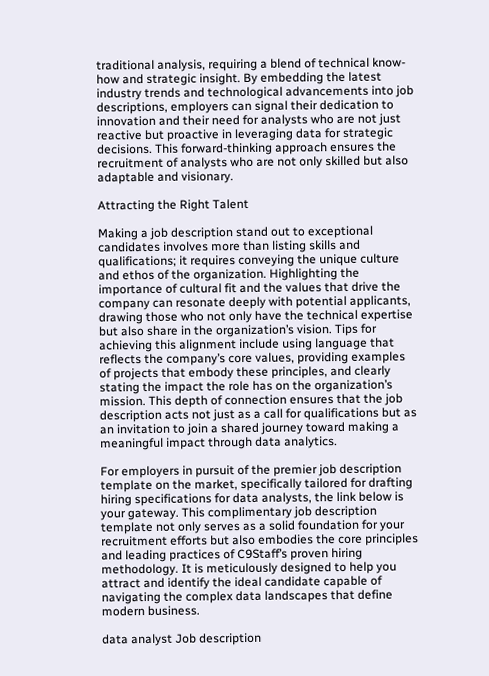traditional analysis, requiring a blend of technical know-how and strategic insight. By embedding the latest industry trends and technological advancements into job descriptions, employers can signal their dedication to innovation and their need for analysts who are not just reactive but proactive in leveraging data for strategic decisions. This forward-thinking approach ensures the recruitment of analysts who are not only skilled but also adaptable and visionary.

Attracting the Right Talent

Making a job description stand out to exceptional candidates involves more than listing skills and qualifications; it requires conveying the unique culture and ethos of the organization. Highlighting the importance of cultural fit and the values that drive the company can resonate deeply with potential applicants, drawing those who not only have the technical expertise but also share in the organization’s vision. Tips for achieving this alignment include using language that reflects the company’s core values, providing examples of projects that embody these principles, and clearly stating the impact the role has on the organization’s mission. This depth of connection ensures that the job description acts not just as a call for qualifications but as an invitation to join a shared journey toward making a meaningful impact through data analytics.

For employers in pursuit of the premier job description template on the market, specifically tailored for drafting hiring specifications for data analysts, the link below is your gateway. This complimentary job description template not only serves as a solid foundation for your recruitment efforts but also embodies the core principles and leading practices of C9Staff’s proven hiring methodology. It is meticulously designed to help you attract and identify the ideal candidate capable of navigating the complex data landscapes that define modern business.

data analyst Job description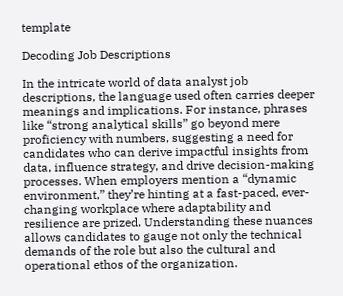template

Decoding Job Descriptions

In the intricate world of data analyst job descriptions, the language used often carries deeper meanings and implications. For instance, phrases like “strong analytical skills” go beyond mere proficiency with numbers, suggesting a need for candidates who can derive impactful insights from data, influence strategy, and drive decision-making processes. When employers mention a “dynamic environment,” they’re hinting at a fast-paced, ever-changing workplace where adaptability and resilience are prized. Understanding these nuances allows candidates to gauge not only the technical demands of the role but also the cultural and operational ethos of the organization.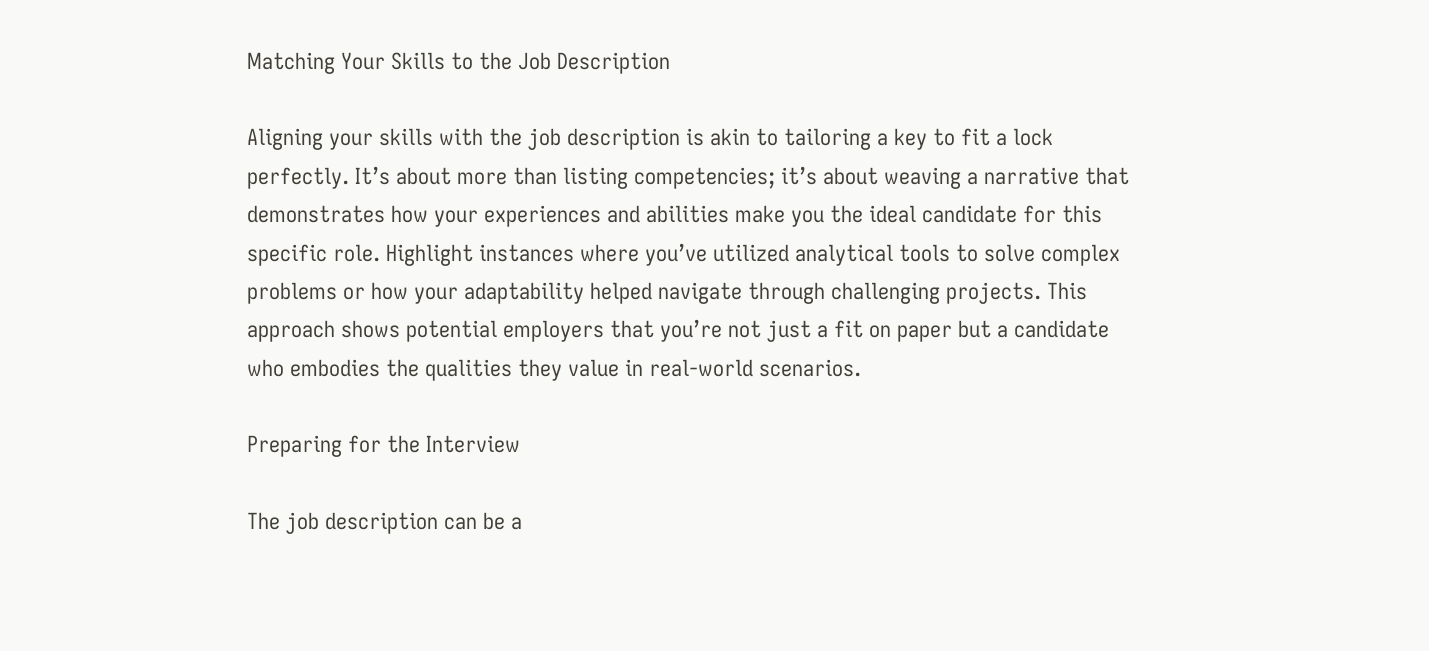Matching Your Skills to the Job Description

Aligning your skills with the job description is akin to tailoring a key to fit a lock perfectly. It’s about more than listing competencies; it’s about weaving a narrative that demonstrates how your experiences and abilities make you the ideal candidate for this specific role. Highlight instances where you’ve utilized analytical tools to solve complex problems or how your adaptability helped navigate through challenging projects. This approach shows potential employers that you’re not just a fit on paper but a candidate who embodies the qualities they value in real-world scenarios.

Preparing for the Interview

The job description can be a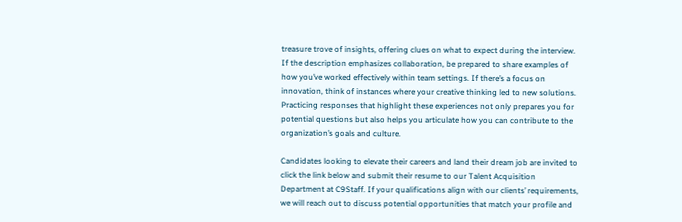treasure trove of insights, offering clues on what to expect during the interview. If the description emphasizes collaboration, be prepared to share examples of how you’ve worked effectively within team settings. If there’s a focus on innovation, think of instances where your creative thinking led to new solutions. Practicing responses that highlight these experiences not only prepares you for potential questions but also helps you articulate how you can contribute to the organization’s goals and culture.

Candidates looking to elevate their careers and land their dream job are invited to click the link below and submit their resume to our Talent Acquisition Department at C9Staff. If your qualifications align with our clients’ requirements, we will reach out to discuss potential opportunities that match your profile and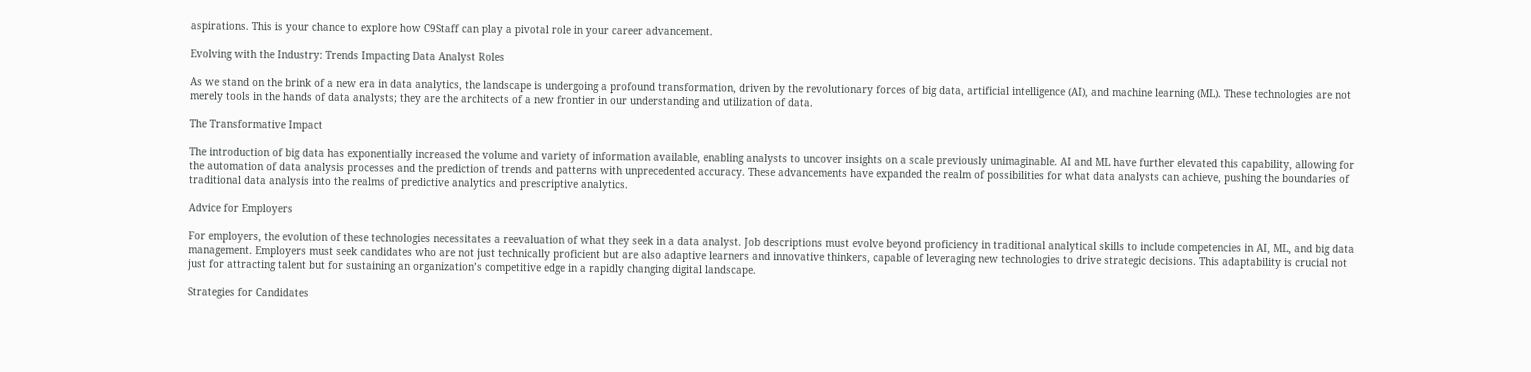aspirations. This is your chance to explore how C9Staff can play a pivotal role in your career advancement.

Evolving with the Industry: Trends Impacting Data Analyst Roles

As we stand on the brink of a new era in data analytics, the landscape is undergoing a profound transformation, driven by the revolutionary forces of big data, artificial intelligence (AI), and machine learning (ML). These technologies are not merely tools in the hands of data analysts; they are the architects of a new frontier in our understanding and utilization of data.

The Transformative Impact

The introduction of big data has exponentially increased the volume and variety of information available, enabling analysts to uncover insights on a scale previously unimaginable. AI and ML have further elevated this capability, allowing for the automation of data analysis processes and the prediction of trends and patterns with unprecedented accuracy. These advancements have expanded the realm of possibilities for what data analysts can achieve, pushing the boundaries of traditional data analysis into the realms of predictive analytics and prescriptive analytics.

Advice for Employers

For employers, the evolution of these technologies necessitates a reevaluation of what they seek in a data analyst. Job descriptions must evolve beyond proficiency in traditional analytical skills to include competencies in AI, ML, and big data management. Employers must seek candidates who are not just technically proficient but are also adaptive learners and innovative thinkers, capable of leveraging new technologies to drive strategic decisions. This adaptability is crucial not just for attracting talent but for sustaining an organization’s competitive edge in a rapidly changing digital landscape.

Strategies for Candidates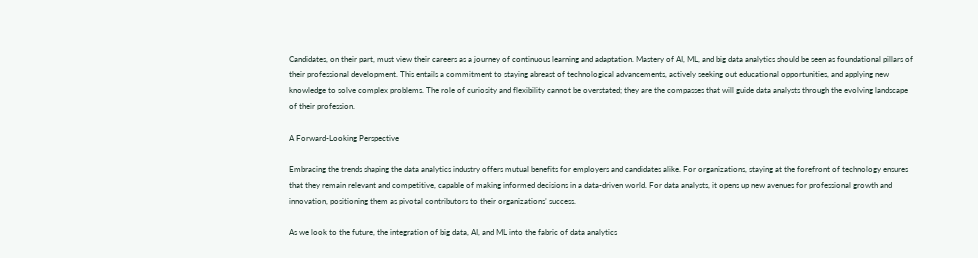Candidates, on their part, must view their careers as a journey of continuous learning and adaptation. Mastery of AI, ML, and big data analytics should be seen as foundational pillars of their professional development. This entails a commitment to staying abreast of technological advancements, actively seeking out educational opportunities, and applying new knowledge to solve complex problems. The role of curiosity and flexibility cannot be overstated; they are the compasses that will guide data analysts through the evolving landscape of their profession.

A Forward-Looking Perspective

Embracing the trends shaping the data analytics industry offers mutual benefits for employers and candidates alike. For organizations, staying at the forefront of technology ensures that they remain relevant and competitive, capable of making informed decisions in a data-driven world. For data analysts, it opens up new avenues for professional growth and innovation, positioning them as pivotal contributors to their organizations’ success.

As we look to the future, the integration of big data, AI, and ML into the fabric of data analytics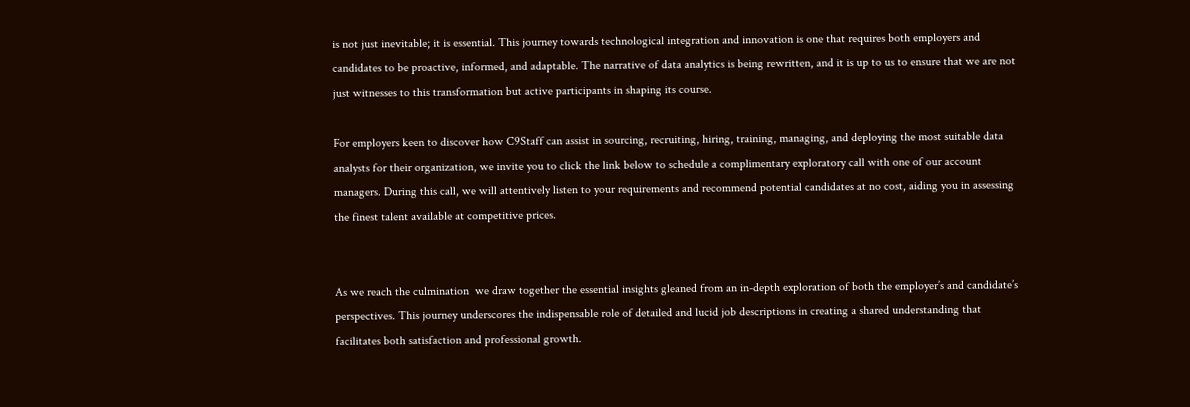is not just inevitable; it is essential. This journey towards technological integration and innovation is one that requires both employers and candidates to be proactive, informed, and adaptable. The narrative of data analytics is being rewritten, and it is up to us to ensure that we are not just witnesses to this transformation but active participants in shaping its course.

For employers keen to discover how C9Staff can assist in sourcing, recruiting, hiring, training, managing, and deploying the most suitable data analysts for their organization, we invite you to click the link below to schedule a complimentary exploratory call with one of our account managers. During this call, we will attentively listen to your requirements and recommend potential candidates at no cost, aiding you in assessing the finest talent available at competitive prices.


As we reach the culmination  we draw together the essential insights gleaned from an in-depth exploration of both the employer’s and candidate’s perspectives. This journey underscores the indispensable role of detailed and lucid job descriptions in creating a shared understanding that facilitates both satisfaction and professional growth.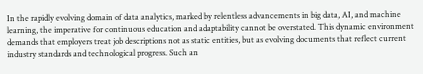In the rapidly evolving domain of data analytics, marked by relentless advancements in big data, AI, and machine learning, the imperative for continuous education and adaptability cannot be overstated. This dynamic environment demands that employers treat job descriptions not as static entities, but as evolving documents that reflect current industry standards and technological progress. Such an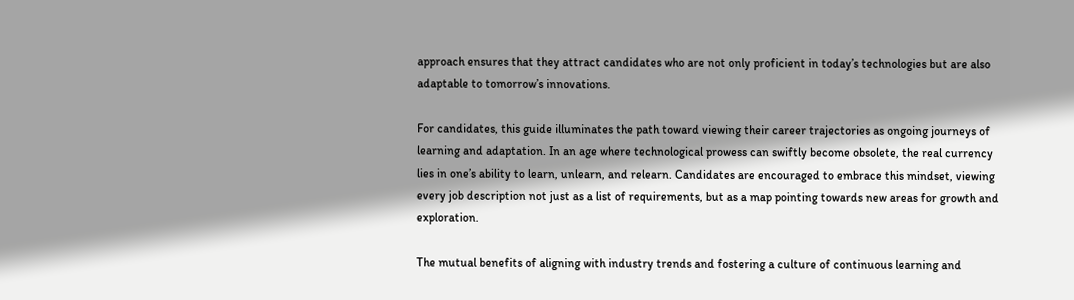approach ensures that they attract candidates who are not only proficient in today’s technologies but are also adaptable to tomorrow’s innovations.

For candidates, this guide illuminates the path toward viewing their career trajectories as ongoing journeys of learning and adaptation. In an age where technological prowess can swiftly become obsolete, the real currency lies in one’s ability to learn, unlearn, and relearn. Candidates are encouraged to embrace this mindset, viewing every job description not just as a list of requirements, but as a map pointing towards new areas for growth and exploration.

The mutual benefits of aligning with industry trends and fostering a culture of continuous learning and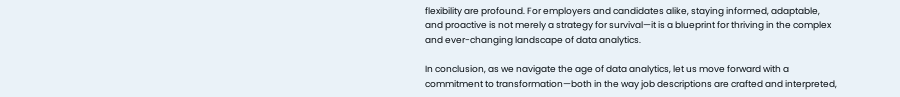flexibility are profound. For employers and candidates alike, staying informed, adaptable, and proactive is not merely a strategy for survival—it is a blueprint for thriving in the complex and ever-changing landscape of data analytics.

In conclusion, as we navigate the age of data analytics, let us move forward with a commitment to transformation—both in the way job descriptions are crafted and interpreted,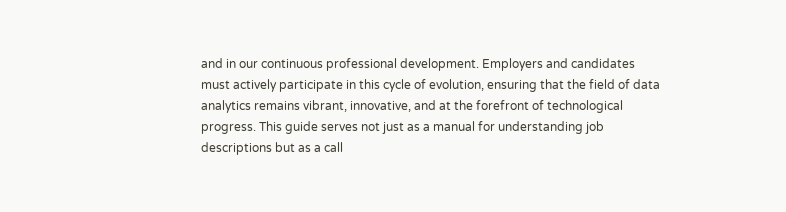and in our continuous professional development. Employers and candidates must actively participate in this cycle of evolution, ensuring that the field of data analytics remains vibrant, innovative, and at the forefront of technological progress. This guide serves not just as a manual for understanding job descriptions but as a call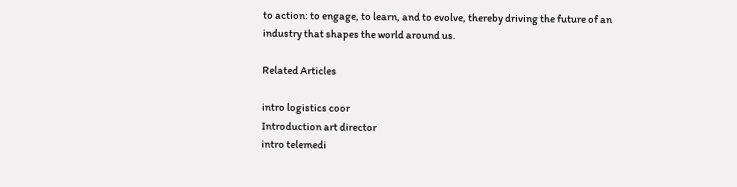to action: to engage, to learn, and to evolve, thereby driving the future of an industry that shapes the world around us.

Related Articles

intro logistics coor
Introduction art director
intro telemedi